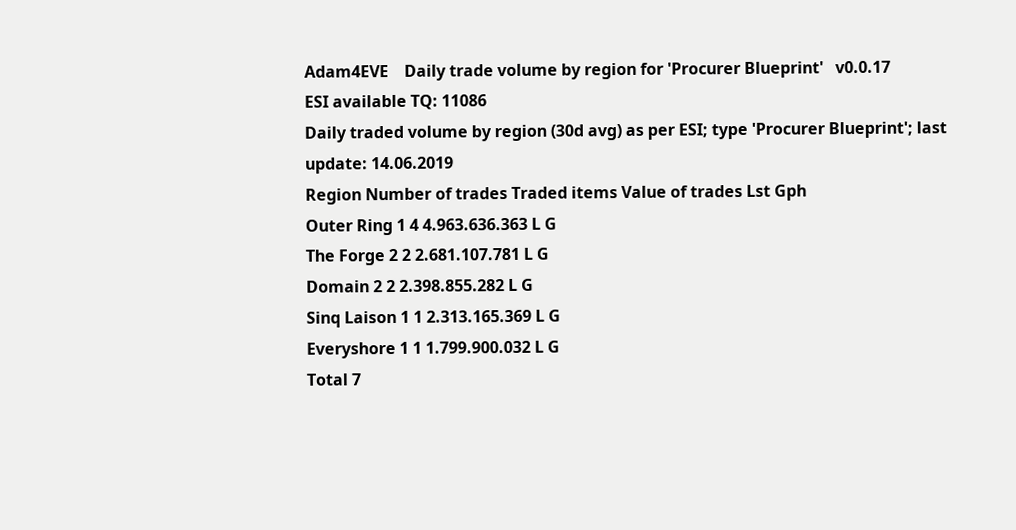Adam4EVE    Daily trade volume by region for 'Procurer Blueprint'   v0.0.17
ESI available TQ: 11086
Daily traded volume by region (30d avg) as per ESI; type 'Procurer Blueprint'; last update: 14.06.2019
Region Number of trades Traded items Value of trades Lst Gph
Outer Ring 1 4 4.963.636.363 L G
The Forge 2 2 2.681.107.781 L G
Domain 2 2 2.398.855.282 L G
Sinq Laison 1 1 2.313.165.369 L G
Everyshore 1 1 1.799.900.032 L G
Total 7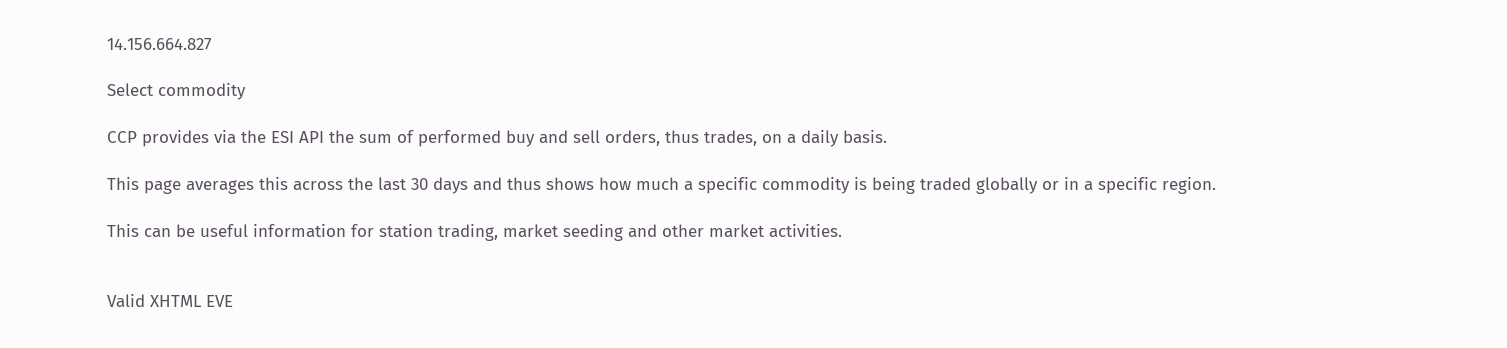14.156.664.827

Select commodity

CCP provides via the ESI API the sum of performed buy and sell orders, thus trades, on a daily basis.

This page averages this across the last 30 days and thus shows how much a specific commodity is being traded globally or in a specific region.

This can be useful information for station trading, market seeding and other market activities.


Valid XHTML EVE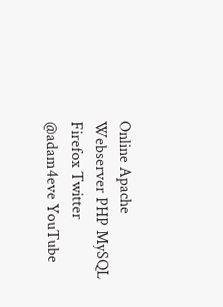Online Apache Webserver PHP MySQL Firefox Twitter @adam4eve YouTube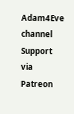Adam4Eve channel Support via Patreon